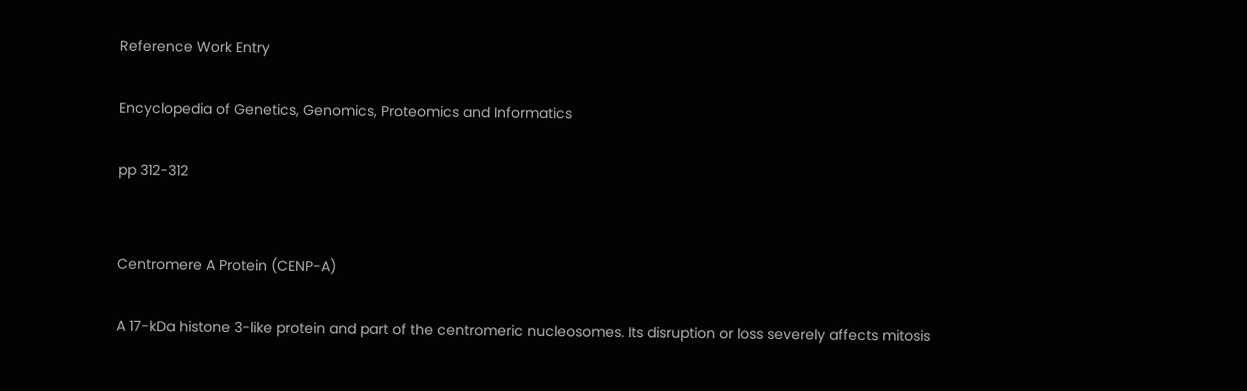Reference Work Entry

Encyclopedia of Genetics, Genomics, Proteomics and Informatics

pp 312-312


Centromere A Protein (CENP-A)

A 17-kDa histone 3-like protein and part of the centromeric nucleosomes. Its disruption or loss severely affects mitosis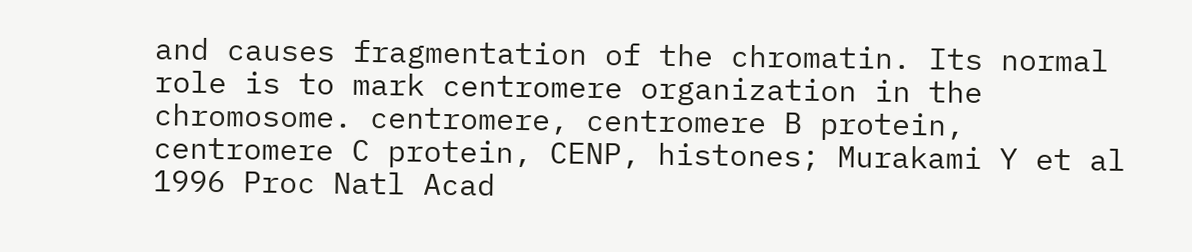and causes fragmentation of the chromatin. Its normal role is to mark centromere organization in the chromosome. centromere, centromere B protein, centromere C protein, CENP, histones; Murakami Y et al 1996 Proc Natl Acad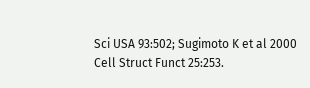Sci USA 93:502; Sugimoto K et al 2000 Cell Struct Funct 25:253.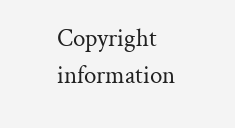Copyright information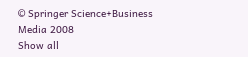© Springer Science+Business Media 2008
Show all